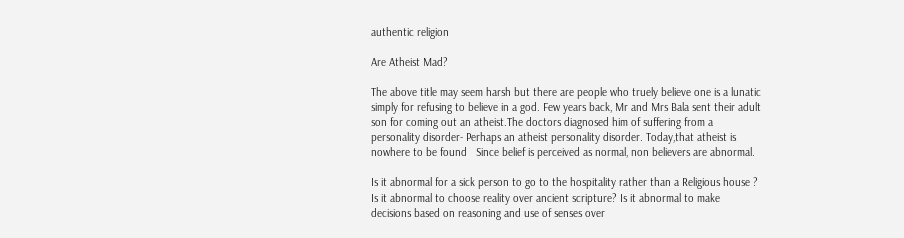authentic religion

Are Atheist Mad?

The above title may seem harsh but there are people who truely believe one is a lunatic simply for refusing to believe in a god. Few years back, Mr and Mrs Bala sent their adult son for coming out an atheist.The doctors diagnosed him of suffering from a personality disorder- Perhaps an atheist personality disorder. Today,that atheist is nowhere to be found   Since belief is perceived as normal, non believers are abnormal.

Is it abnormal for a sick person to go to the hospitality rather than a Religious house ? Is it abnormal to choose reality over ancient scripture? Is it abnormal to make decisions based on reasoning and use of senses over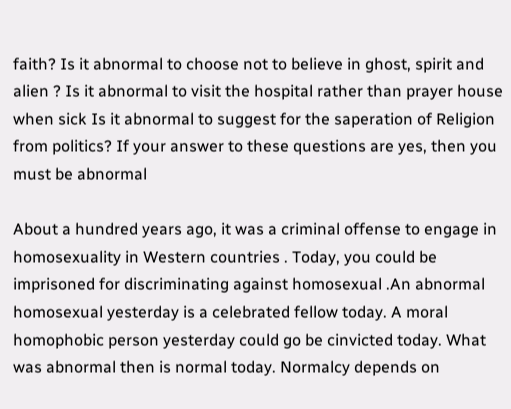faith? Is it abnormal to choose not to believe in ghost, spirit and alien ? Is it abnormal to visit the hospital rather than prayer house when sick Is it abnormal to suggest for the saperation of Religion from politics? If your answer to these questions are yes, then you must be abnormal

About a hundred years ago, it was a criminal offense to engage in homosexuality in Western countries . Today, you could be imprisoned for discriminating against homosexual .An abnormal homosexual yesterday is a celebrated fellow today. A moral homophobic person yesterday could go be cinvicted today. What was abnormal then is normal today. Normalcy depends on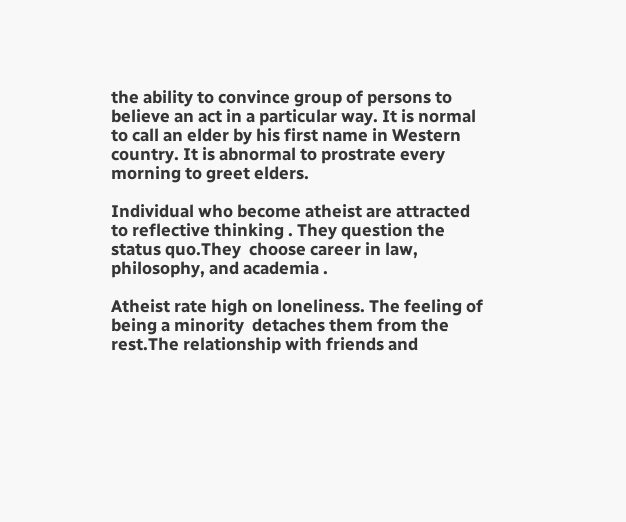the ability to convince group of persons to believe an act in a particular way. It is normal to call an elder by his first name in Western country. It is abnormal to prostrate every morning to greet elders.

Individual who become atheist are attracted to reflective thinking . They question the status quo.They  choose career in law, philosophy, and academia .

Atheist rate high on loneliness. The feeling of being a minority  detaches them from the rest.The relationship with friends and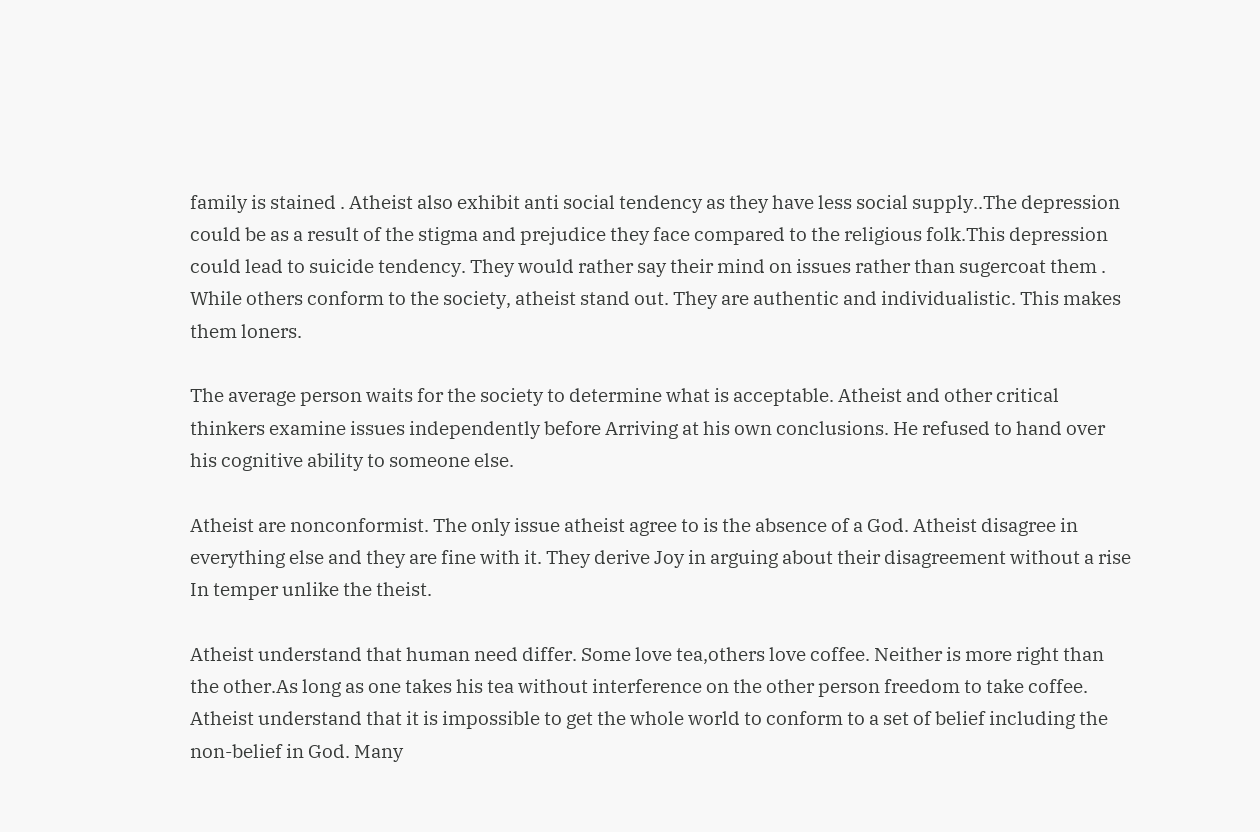family is stained . Atheist also exhibit anti social tendency as they have less social supply..The depression could be as a result of the stigma and prejudice they face compared to the religious folk.This depression could lead to suicide tendency. They would rather say their mind on issues rather than sugercoat them . While others conform to the society, atheist stand out. They are authentic and individualistic. This makes them loners.

The average person waits for the society to determine what is acceptable. Atheist and other critical thinkers examine issues independently before Arriving at his own conclusions. He refused to hand over his cognitive ability to someone else.

Atheist are nonconformist. The only issue atheist agree to is the absence of a God. Atheist disagree in everything else and they are fine with it. They derive Joy in arguing about their disagreement without a rise In temper unlike the theist.

Atheist understand that human need differ. Some love tea,others love coffee. Neither is more right than the other.As long as one takes his tea without interference on the other person freedom to take coffee. Atheist understand that it is impossible to get the whole world to conform to a set of belief including the non-belief in God. Many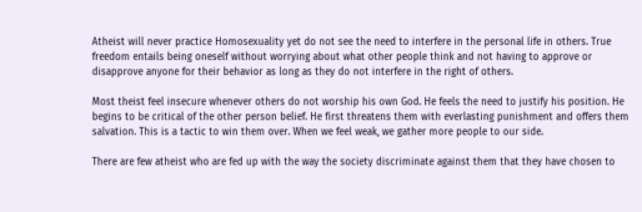Atheist will never practice Homosexuality yet do not see the need to interfere in the personal life in others. True freedom entails being oneself without worrying about what other people think and not having to approve or disapprove anyone for their behavior as long as they do not interfere in the right of others.

Most theist feel insecure whenever others do not worship his own God. He feels the need to justify his position. He begins to be critical of the other person belief. He first threatens them with everlasting punishment and offers them salvation. This is a tactic to win them over. When we feel weak, we gather more people to our side.

There are few atheist who are fed up with the way the society discriminate against them that they have chosen to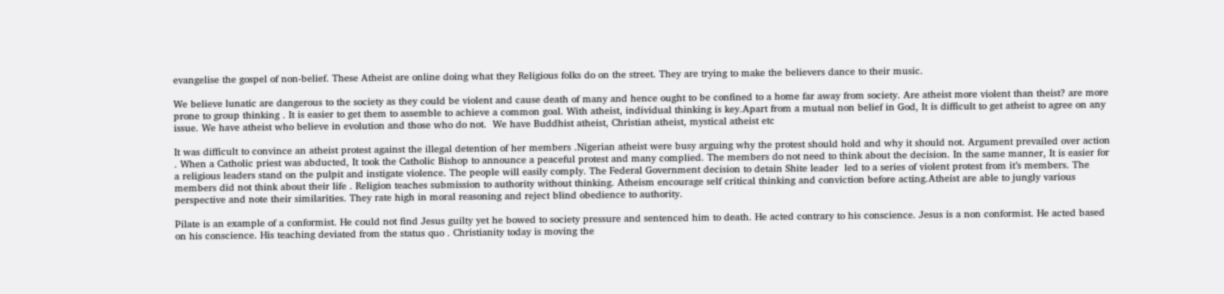evangelise the gospel of non-belief. These Atheist are online doing what they Religious folks do on the street. They are trying to make the believers dance to their music.

We believe lunatic are dangerous to the society as they could be violent and cause death of many and hence ought to be confined to a home far away from society. Are atheist more violent than theist? are more prone to group thinking . It is easier to get them to assemble to achieve a common goal. With atheist, individual thinking is key.Apart from a mutual non belief in God, It is difficult to get atheist to agree on any issue. We have atheist who believe in evolution and those who do not.  We have Buddhist atheist, Christian atheist, mystical atheist etc

It was difficult to convince an atheist protest against the illegal detention of her members .Nigerian atheist were busy arguing why the protest should hold and why it should not. Argument prevailed over action . When a Catholic priest was abducted, It took the Catholic Bishop to announce a peaceful protest and many complied. The members do not need to think about the decision. In the same manner, It is easier for a religious leaders stand on the pulpit and instigate violence. The people will easily comply. The Federal Government decision to detain Shite leader  led to a series of violent protest from it’s members. The members did not think about their life . Religion teaches submission to authority without thinking. Atheism encourage self critical thinking and conviction before acting.Atheist are able to jungly various perspective and note their similarities. They rate high in moral reasoning and reject blind obedience to authority.

Pilate is an example of a conformist. He could not find Jesus guilty yet he bowed to society pressure and sentenced him to death. He acted contrary to his conscience. Jesus is a non conformist. He acted based on his conscience. His teaching deviated from the status quo . Christianity today is moving the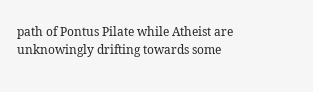path of Pontus Pilate while Atheist are unknowingly drifting towards some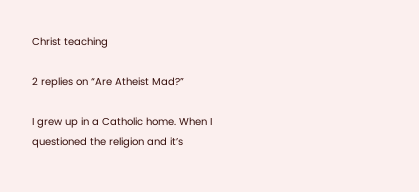Christ teaching

2 replies on “Are Atheist Mad?”

I grew up in a Catholic home. When I questioned the religion and it’s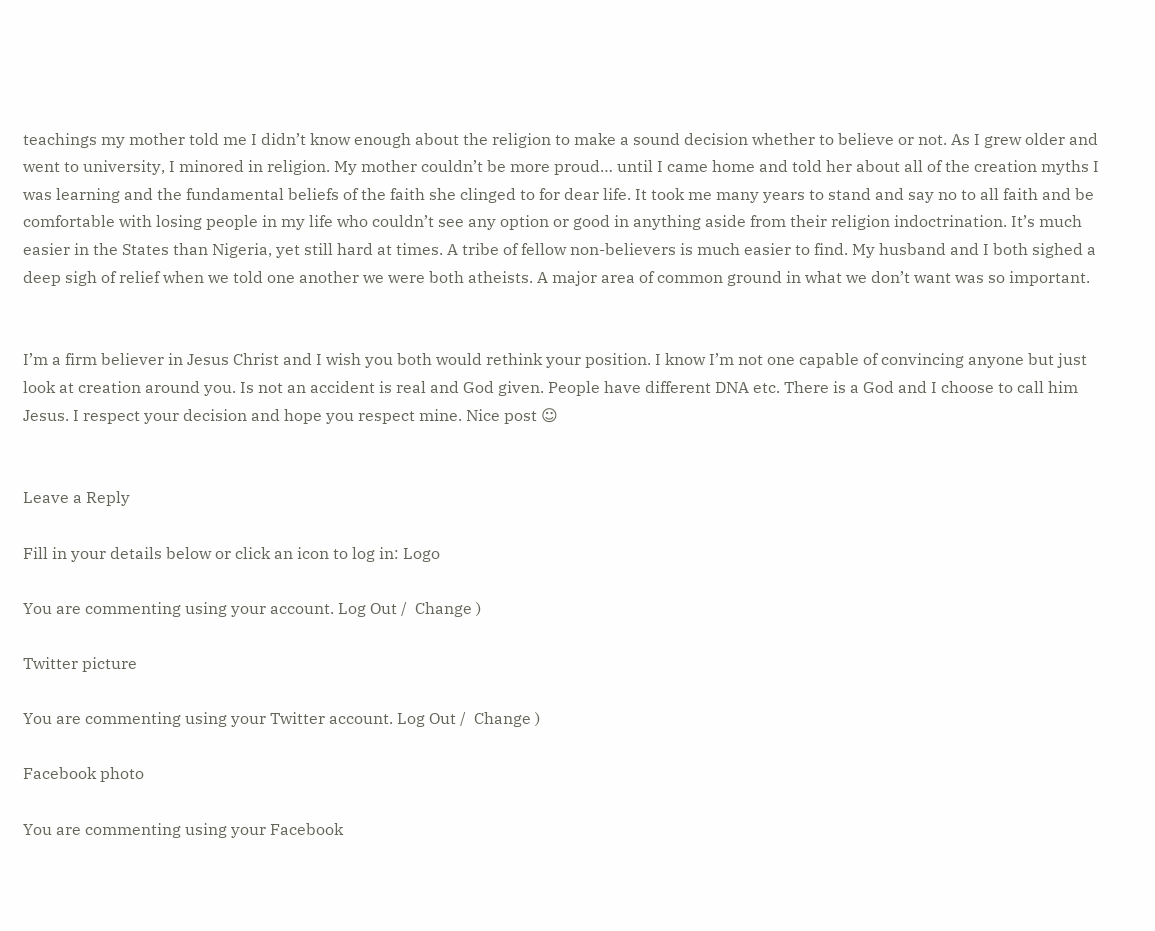teachings my mother told me I didn’t know enough about the religion to make a sound decision whether to believe or not. As I grew older and went to university, I minored in religion. My mother couldn’t be more proud… until I came home and told her about all of the creation myths I was learning and the fundamental beliefs of the faith she clinged to for dear life. It took me many years to stand and say no to all faith and be comfortable with losing people in my life who couldn’t see any option or good in anything aside from their religion indoctrination. It’s much easier in the States than Nigeria, yet still hard at times. A tribe of fellow non-believers is much easier to find. My husband and I both sighed a deep sigh of relief when we told one another we were both atheists. A major area of common ground in what we don’t want was so important.


I’m a firm believer in Jesus Christ and I wish you both would rethink your position. I know I’m not one capable of convincing anyone but just look at creation around you. Is not an accident is real and God given. People have different DNA etc. There is a God and I choose to call him Jesus. I respect your decision and hope you respect mine. Nice post ☺


Leave a Reply

Fill in your details below or click an icon to log in: Logo

You are commenting using your account. Log Out /  Change )

Twitter picture

You are commenting using your Twitter account. Log Out /  Change )

Facebook photo

You are commenting using your Facebook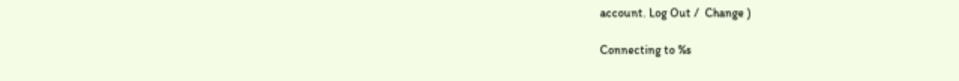account. Log Out /  Change )

Connecting to %s